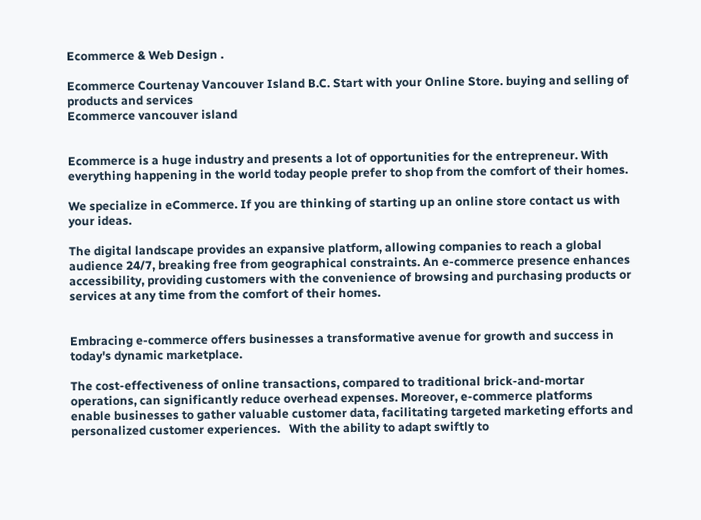Ecommerce & Web Design .

Ecommerce Courtenay Vancouver Island B.C. Start with your Online Store. buying and selling of products and services
Ecommerce vancouver island


Ecommerce is a huge industry and presents a lot of opportunities for the entrepreneur. With everything happening in the world today people prefer to shop from the comfort of their homes.

We specialize in eCommerce. If you are thinking of starting up an online store contact us with your ideas.

The digital landscape provides an expansive platform, allowing companies to reach a global audience 24/7, breaking free from geographical constraints. An e-commerce presence enhances accessibility, providing customers with the convenience of browsing and purchasing products or services at any time from the comfort of their homes.


Embracing e-commerce offers businesses a transformative avenue for growth and success in today's dynamic marketplace.

The cost-effectiveness of online transactions, compared to traditional brick-and-mortar operations, can significantly reduce overhead expenses. Moreover, e-commerce platforms enable businesses to gather valuable customer data, facilitating targeted marketing efforts and personalized customer experiences.   With the ability to adapt swiftly to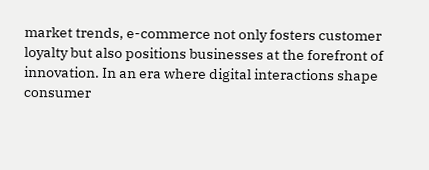market trends, e-commerce not only fosters customer loyalty but also positions businesses at the forefront of innovation. In an era where digital interactions shape consumer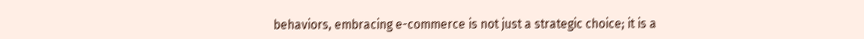behaviors, embracing e-commerce is not just a strategic choice; it is a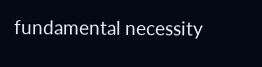fundamental necessity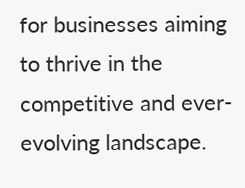for businesses aiming to thrive in the competitive and ever-evolving landscape.